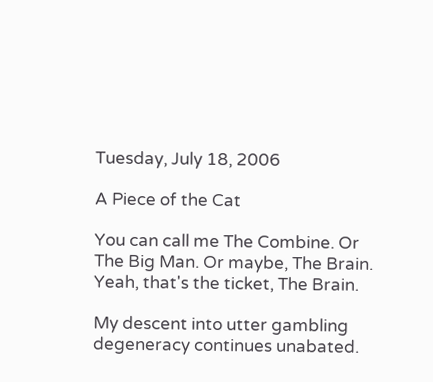Tuesday, July 18, 2006

A Piece of the Cat

You can call me The Combine. Or The Big Man. Or maybe, The Brain. Yeah, that's the ticket, The Brain.

My descent into utter gambling degeneracy continues unabated.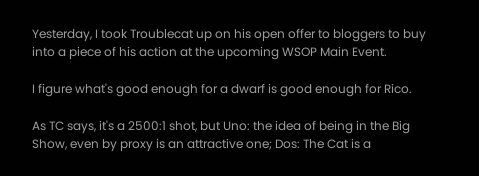Yesterday, I took Troublecat up on his open offer to bloggers to buy into a piece of his action at the upcoming WSOP Main Event.

I figure what's good enough for a dwarf is good enough for Rico.

As TC says, it's a 2500:1 shot, but Uno: the idea of being in the Big Show, even by proxy is an attractive one; Dos: The Cat is a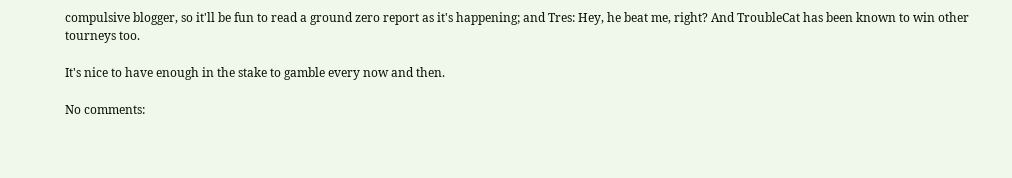compulsive blogger, so it'll be fun to read a ground zero report as it's happening; and Tres: Hey, he beat me, right? And TroubleCat has been known to win other tourneys too.

It's nice to have enough in the stake to gamble every now and then.

No comments: